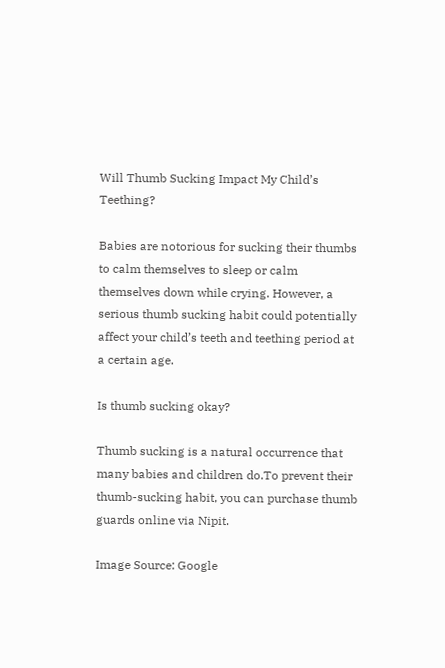Will Thumb Sucking Impact My Child’s Teething?

Babies are notorious for sucking their thumbs to calm themselves to sleep or calm themselves down while crying. However, a serious thumb sucking habit could potentially affect your child’s teeth and teething period at a certain age.

Is thumb sucking okay?

Thumb sucking is a natural occurrence that many babies and children do.To prevent their thumb-sucking habit, you can purchase thumb guards online via Nipit.

Image Source: Google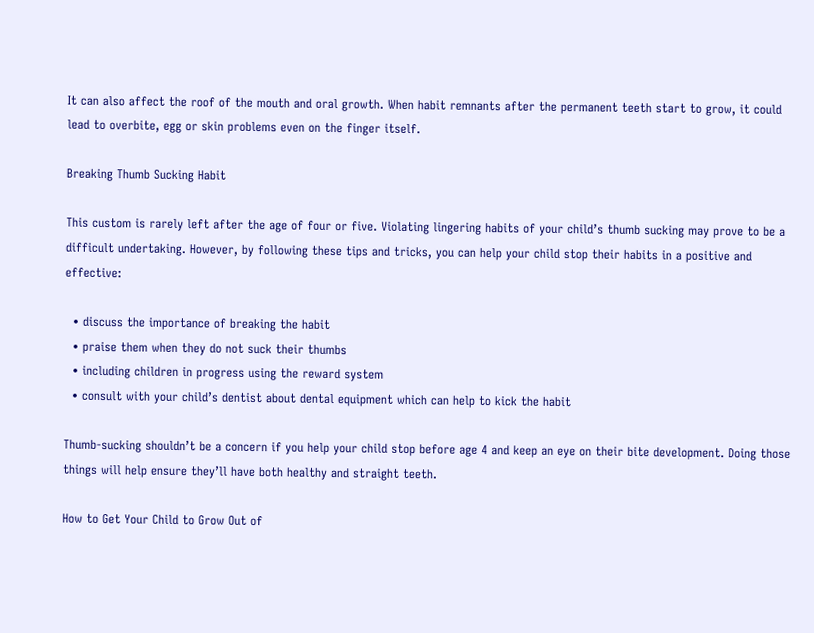It can also affect the roof of the mouth and oral growth. When habit remnants after the permanent teeth start to grow, it could lead to overbite, egg or skin problems even on the finger itself.

Breaking Thumb Sucking Habit

This custom is rarely left after the age of four or five. Violating lingering habits of your child’s thumb sucking may prove to be a difficult undertaking. However, by following these tips and tricks, you can help your child stop their habits in a positive and effective:

  • discuss the importance of breaking the habit
  • praise them when they do not suck their thumbs
  • including children in progress using the reward system
  • consult with your child’s dentist about dental equipment which can help to kick the habit

Thumb-sucking shouldn’t be a concern if you help your child stop before age 4 and keep an eye on their bite development. Doing those things will help ensure they’ll have both healthy and straight teeth.

How to Get Your Child to Grow Out of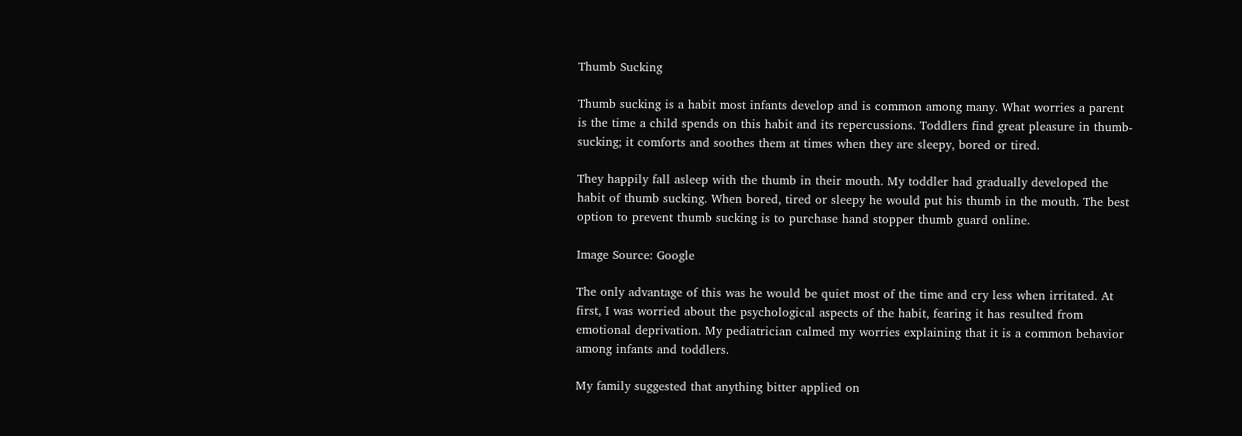Thumb Sucking

Thumb sucking is a habit most infants develop and is common among many. What worries a parent is the time a child spends on this habit and its repercussions. Toddlers find great pleasure in thumb-sucking; it comforts and soothes them at times when they are sleepy, bored or tired.

They happily fall asleep with the thumb in their mouth. My toddler had gradually developed the habit of thumb sucking. When bored, tired or sleepy he would put his thumb in the mouth. The best option to prevent thumb sucking is to purchase hand stopper thumb guard online.

Image Source: Google

The only advantage of this was he would be quiet most of the time and cry less when irritated. At first, I was worried about the psychological aspects of the habit, fearing it has resulted from emotional deprivation. My pediatrician calmed my worries explaining that it is a common behavior among infants and toddlers.

My family suggested that anything bitter applied on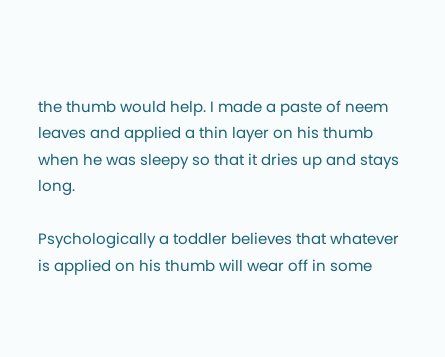the thumb would help. I made a paste of neem leaves and applied a thin layer on his thumb when he was sleepy so that it dries up and stays long.

Psychologically a toddler believes that whatever is applied on his thumb will wear off in some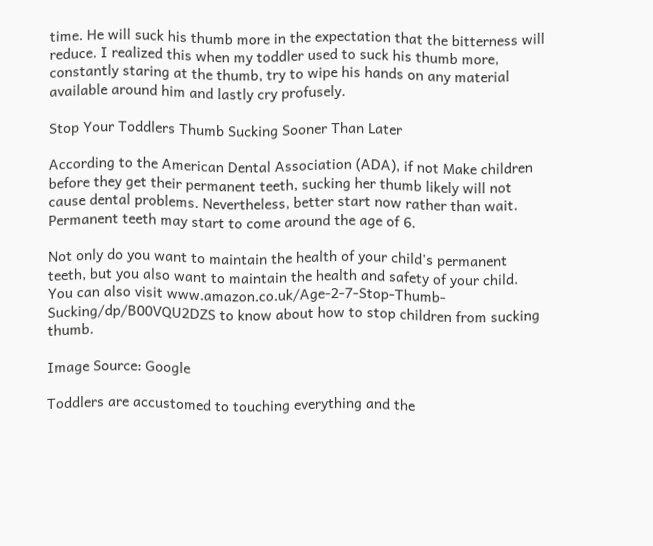time. He will suck his thumb more in the expectation that the bitterness will reduce. I realized this when my toddler used to suck his thumb more, constantly staring at the thumb, try to wipe his hands on any material available around him and lastly cry profusely.

Stop Your Toddlers Thumb Sucking Sooner Than Later

According to the American Dental Association (ADA), if not Make children before they get their permanent teeth, sucking her thumb likely will not cause dental problems. Nevertheless, better start now rather than wait. Permanent teeth may start to come around the age of 6.

Not only do you want to maintain the health of your child's permanent teeth, but you also want to maintain the health and safety of your child. You can also visit www.amazon.co.uk/Age-2-7-Stop-Thumb-Sucking/dp/B00VQU2DZS to know about how to stop children from sucking thumb.

Image Source: Google

Toddlers are accustomed to touching everything and the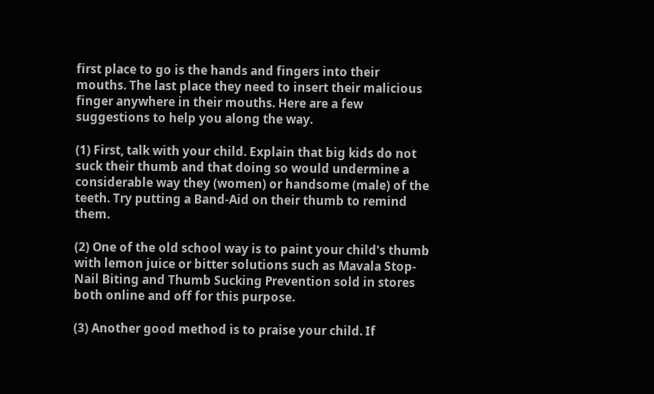first place to go is the hands and fingers into their mouths. The last place they need to insert their malicious finger anywhere in their mouths. Here are a few suggestions to help you along the way.

(1) First, talk with your child. Explain that big kids do not suck their thumb and that doing so would undermine a considerable way they (women) or handsome (male) of the teeth. Try putting a Band-Aid on their thumb to remind them.

(2) One of the old school way is to paint your child's thumb with lemon juice or bitter solutions such as Mavala Stop-Nail Biting and Thumb Sucking Prevention sold in stores both online and off for this purpose.

(3) Another good method is to praise your child. If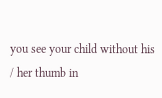you see your child without his / her thumb in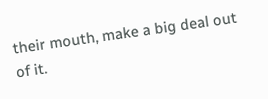their mouth, make a big deal out of it.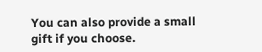You can also provide a small gift if you choose.